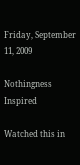Friday, September 11, 2009

Nothingness Inspired

Watched this in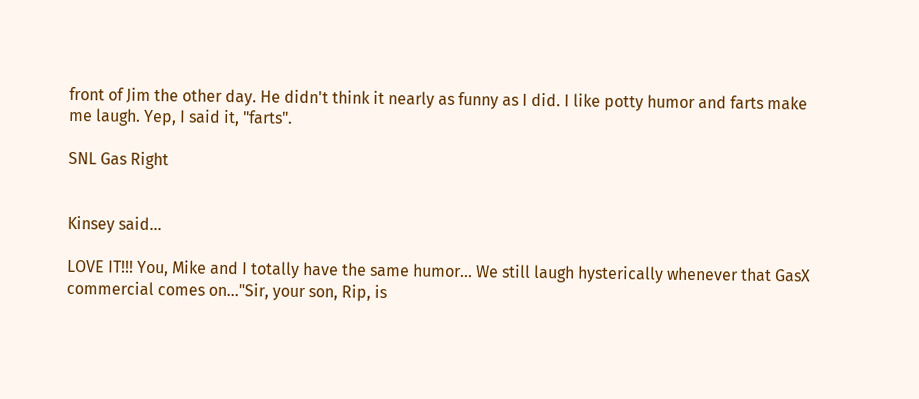front of Jim the other day. He didn't think it nearly as funny as I did. I like potty humor and farts make me laugh. Yep, I said it, "farts".

SNL Gas Right


Kinsey said...

LOVE IT!!! You, Mike and I totally have the same humor... We still laugh hysterically whenever that GasX commercial comes on..."Sir, your son, Rip, is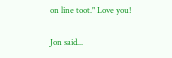on line toot." Love you!

Jon said...